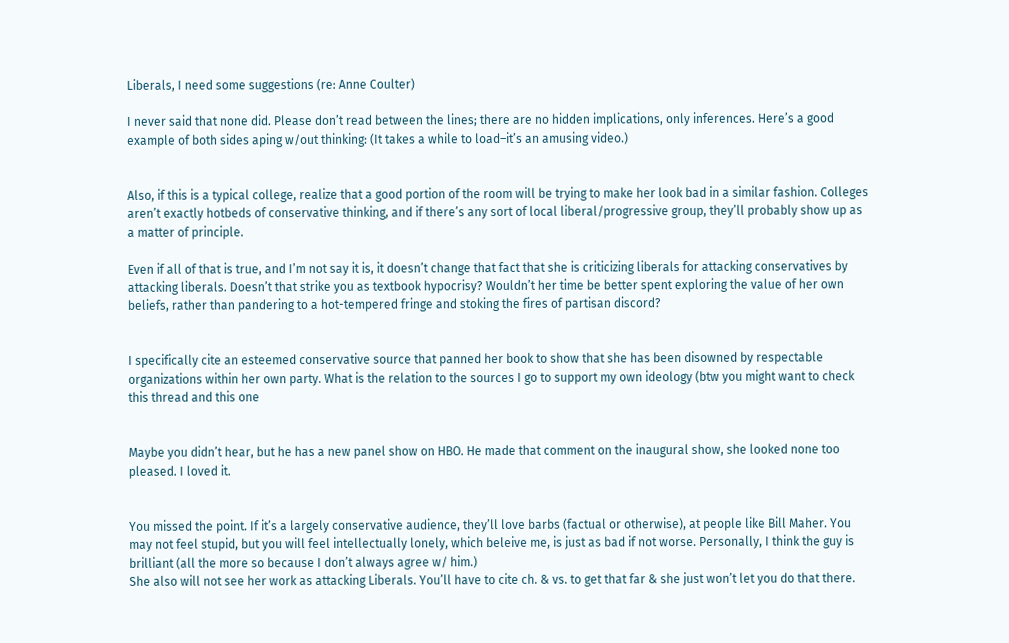Liberals, I need some suggestions (re: Anne Coulter)

I never said that none did. Please don’t read between the lines; there are no hidden implications, only inferences. Here’s a good example of both sides aping w/out thinking: (It takes a while to load–it’s an amusing video.)


Also, if this is a typical college, realize that a good portion of the room will be trying to make her look bad in a similar fashion. Colleges aren’t exactly hotbeds of conservative thinking, and if there’s any sort of local liberal/progressive group, they’ll probably show up as a matter of principle.

Even if all of that is true, and I’m not say it is, it doesn’t change that fact that she is criticizing liberals for attacking conservatives by attacking liberals. Doesn’t that strike you as textbook hypocrisy? Wouldn’t her time be better spent exploring the value of her own beliefs, rather than pandering to a hot-tempered fringe and stoking the fires of partisan discord?


I specifically cite an esteemed conservative source that panned her book to show that she has been disowned by respectable organizations within her own party. What is the relation to the sources I go to support my own ideology (btw you might want to check this thread and this one


Maybe you didn’t hear, but he has a new panel show on HBO. He made that comment on the inaugural show, she looked none too pleased. I loved it.


You missed the point. If it’s a largely conservative audience, they’ll love barbs (factual or otherwise), at people like Bill Maher. You may not feel stupid, but you will feel intellectually lonely, which beleive me, is just as bad if not worse. Personally, I think the guy is brilliant (all the more so because I don’t always agree w/ him.)
She also will not see her work as attacking Liberals. You’ll have to cite ch. & vs. to get that far & she just won’t let you do that there.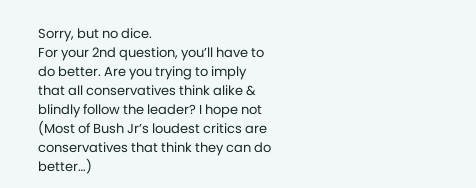Sorry, but no dice.
For your 2nd question, you’ll have to do better. Are you trying to imply that all conservatives think alike & blindly follow the leader? I hope not (Most of Bush Jr’s loudest critics are conservatives that think they can do better…)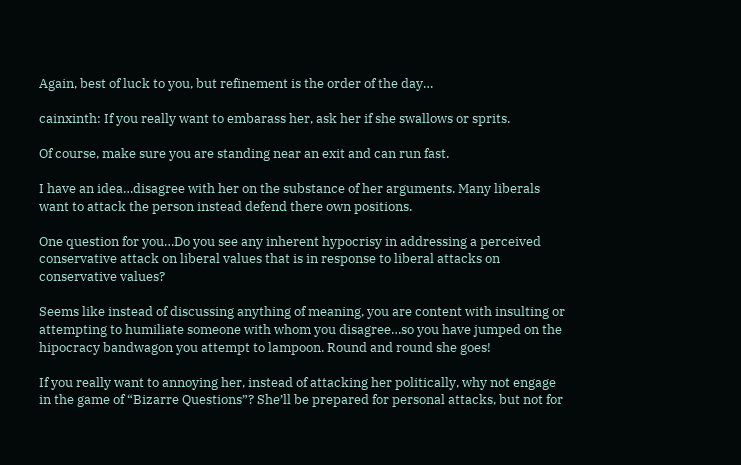Again, best of luck to you, but refinement is the order of the day…

cainxinth: If you really want to embarass her, ask her if she swallows or sprits.

Of course, make sure you are standing near an exit and can run fast.

I have an idea…disagree with her on the substance of her arguments. Many liberals want to attack the person instead defend there own positions.

One question for you…Do you see any inherent hypocrisy in addressing a perceived conservative attack on liberal values that is in response to liberal attacks on conservative values?

Seems like instead of discussing anything of meaning, you are content with insulting or attempting to humiliate someone with whom you disagree…so you have jumped on the hipocracy bandwagon you attempt to lampoon. Round and round she goes!

If you really want to annoying her, instead of attacking her politically, why not engage in the game of “Bizarre Questions”? She’ll be prepared for personal attacks, but not for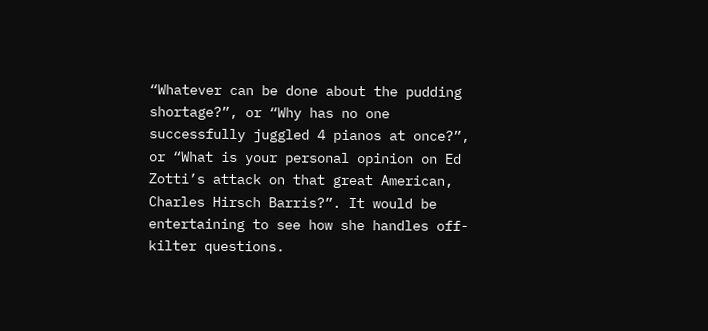“Whatever can be done about the pudding shortage?”, or “Why has no one successfully juggled 4 pianos at once?”, or “What is your personal opinion on Ed Zotti’s attack on that great American, Charles Hirsch Barris?”. It would be entertaining to see how she handles off-kilter questions.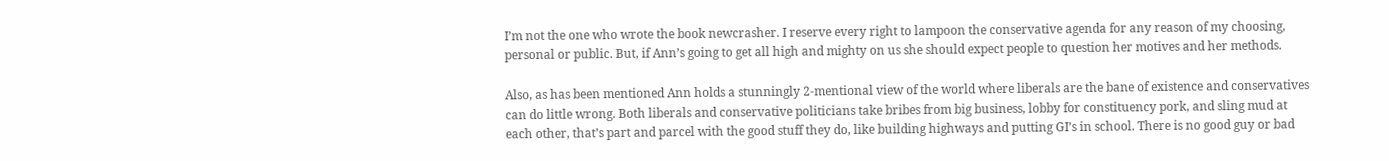I’m not the one who wrote the book newcrasher. I reserve every right to lampoon the conservative agenda for any reason of my choosing, personal or public. But, if Ann’s going to get all high and mighty on us she should expect people to question her motives and her methods.

Also, as has been mentioned Ann holds a stunningly 2-mentional view of the world where liberals are the bane of existence and conservatives can do little wrong. Both liberals and conservative politicians take bribes from big business, lobby for constituency pork, and sling mud at each other, that’s part and parcel with the good stuff they do, like building highways and putting GI’s in school. There is no good guy or bad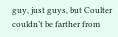guy, just guys, but Coulter couldn’t be farther from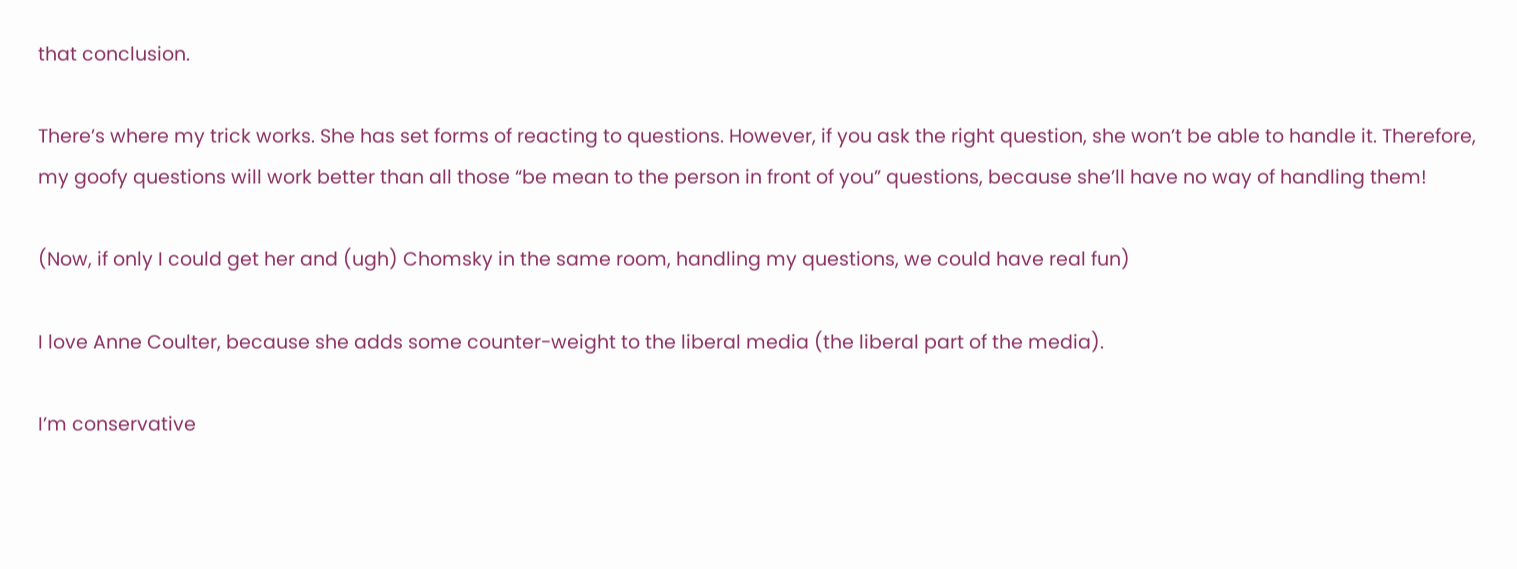that conclusion.

There’s where my trick works. She has set forms of reacting to questions. However, if you ask the right question, she won’t be able to handle it. Therefore, my goofy questions will work better than all those “be mean to the person in front of you” questions, because she’ll have no way of handling them!

(Now, if only I could get her and (ugh) Chomsky in the same room, handling my questions, we could have real fun)

I love Anne Coulter, because she adds some counter-weight to the liberal media (the liberal part of the media).

I’m conservative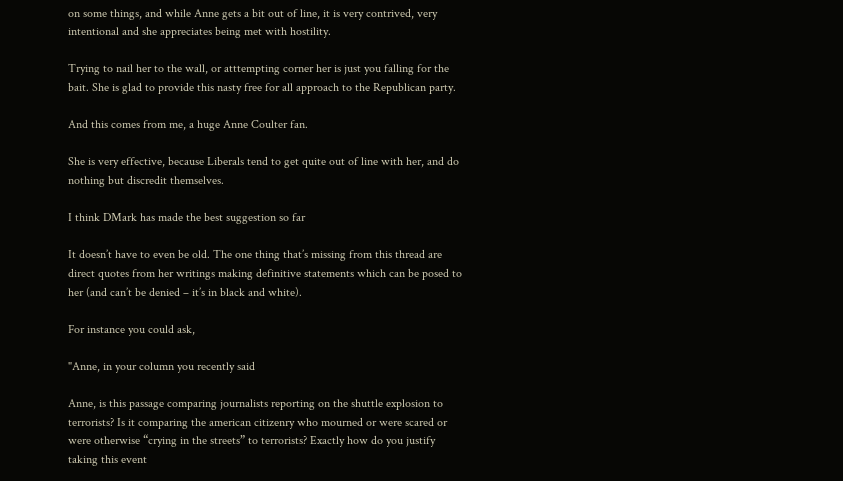on some things, and while Anne gets a bit out of line, it is very contrived, very intentional and she appreciates being met with hostility.

Trying to nail her to the wall, or atttempting corner her is just you falling for the bait. She is glad to provide this nasty free for all approach to the Republican party.

And this comes from me, a huge Anne Coulter fan.

She is very effective, because Liberals tend to get quite out of line with her, and do nothing but discredit themselves.

I think DMark has made the best suggestion so far

It doesn’t have to even be old. The one thing that’s missing from this thread are direct quotes from her writings making definitive statements which can be posed to her (and can’t be denied – it’s in black and white).

For instance you could ask,

"Anne, in your column you recently said

Anne, is this passage comparing journalists reporting on the shuttle explosion to terrorists? Is it comparing the american citizenry who mourned or were scared or were otherwise “crying in the streets” to terrorists? Exactly how do you justify taking this event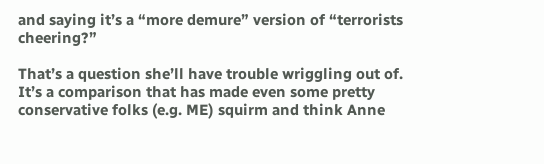and saying it’s a “more demure” version of “terrorists cheering?”

That’s a question she’ll have trouble wriggling out of. It’s a comparison that has made even some pretty conservative folks (e.g. ME) squirm and think Anne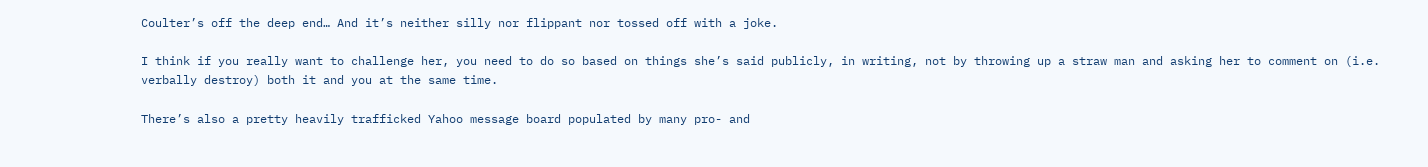Coulter’s off the deep end… And it’s neither silly nor flippant nor tossed off with a joke.

I think if you really want to challenge her, you need to do so based on things she’s said publicly, in writing, not by throwing up a straw man and asking her to comment on (i.e. verbally destroy) both it and you at the same time.

There’s also a pretty heavily trafficked Yahoo message board populated by many pro- and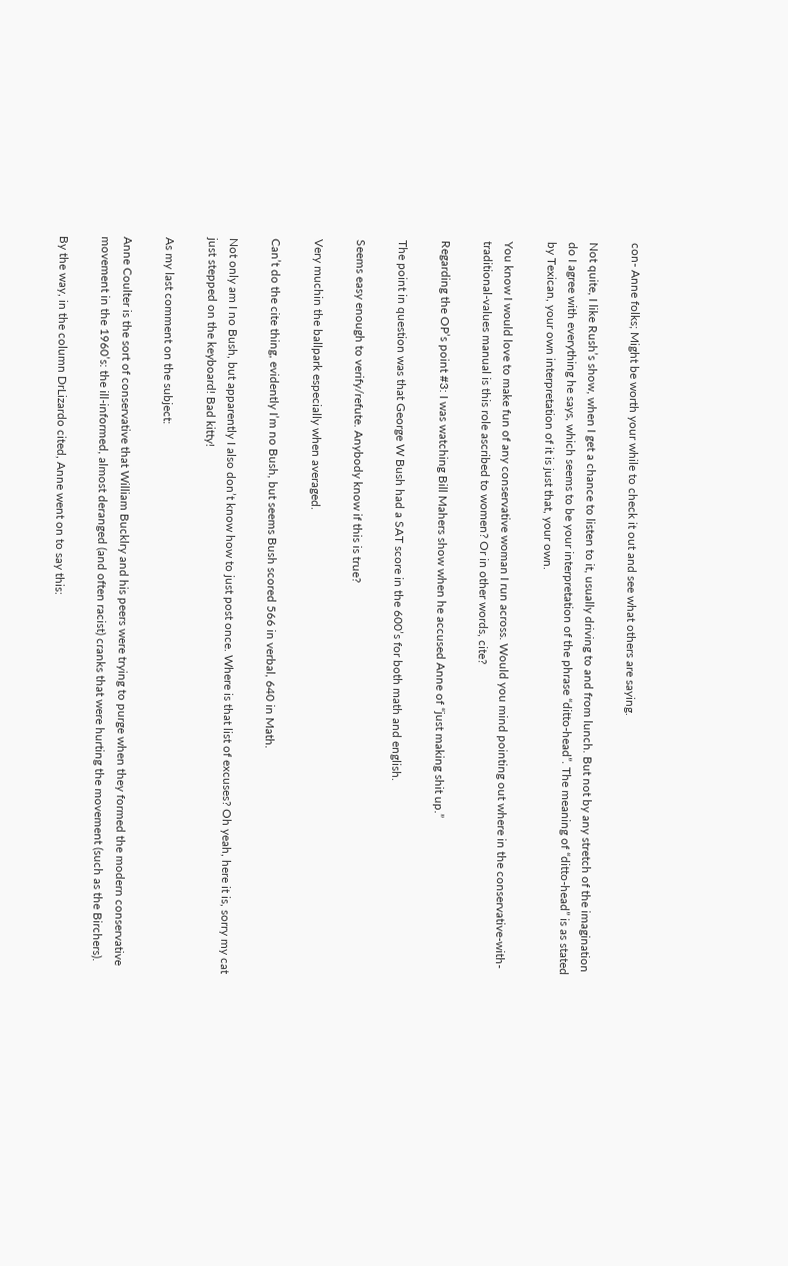con- Anne folks; Might be worth your while to check it out and see what others are saying.

Not quite, I like Rush’s show, when I get a chance to listen to it, usually driving to and from lunch. But not by any stretch of the imagination do I agree with everything he says, which seems to be your interpretation of the phrase “ditto-head”. The meaning of “ditto-head” is as stated by Texican, your own interpretation of it is just that, your own.

You know I would love to make fun of any conservative woman I run across. Would you mind pointing out where in the conservative-with-traditional-values manual is this role ascribed to women? Or in other words, cite?

Regarding the OP’s point #3: I was watching Bill Mahers show when he accused Anne of “just making shit up.”

The point in question was that George W Bush had a SAT score in the 600’s for both math and english.

Seems easy enough to verify/refute. Anybody know if this is true?

Very muchin the ballpark especially when averaged.

Can’t do the cite thing, evidently I’m no Bush, but seems Bush scored 566 in verbal, 640 in Math.

Not only am I no Bush, but apparently I also don’t know how to just post once. Where is that list of excuses? Oh yeah, here it is, sorry my cat just stepped on the keyboard! Bad kitty!

As my last comment on the subject:

Anne Coulter is the sort of conservative that William Bucklry and his peers were trying to purge when they formed the modern conservative movement in the 1960’s: the ill-informed, almost deranged (and often racist) cranks that were hurting the movement (such as the Birchers).

By the way, in the column DrLizardo cited, Anne went on to say this: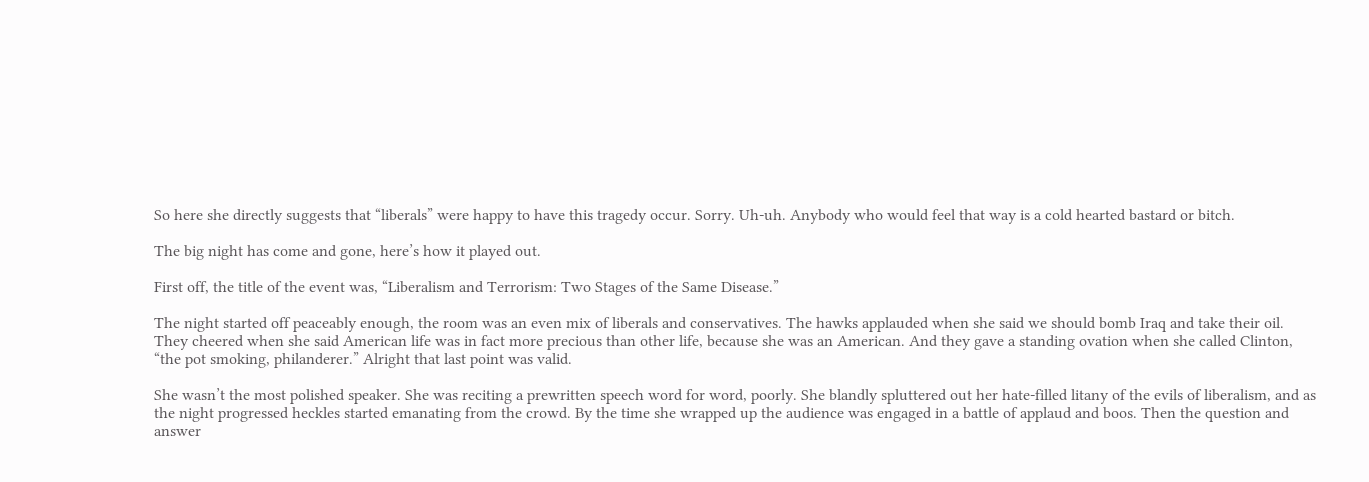So here she directly suggests that “liberals” were happy to have this tragedy occur. Sorry. Uh-uh. Anybody who would feel that way is a cold hearted bastard or bitch.

The big night has come and gone, here’s how it played out.

First off, the title of the event was, “Liberalism and Terrorism: Two Stages of the Same Disease.”

The night started off peaceably enough, the room was an even mix of liberals and conservatives. The hawks applauded when she said we should bomb Iraq and take their oil. They cheered when she said American life was in fact more precious than other life, because she was an American. And they gave a standing ovation when she called Clinton, “the pot smoking, philanderer.” Alright that last point was valid.

She wasn’t the most polished speaker. She was reciting a prewritten speech word for word, poorly. She blandly spluttered out her hate-filled litany of the evils of liberalism, and as the night progressed heckles started emanating from the crowd. By the time she wrapped up the audience was engaged in a battle of applaud and boos. Then the question and answer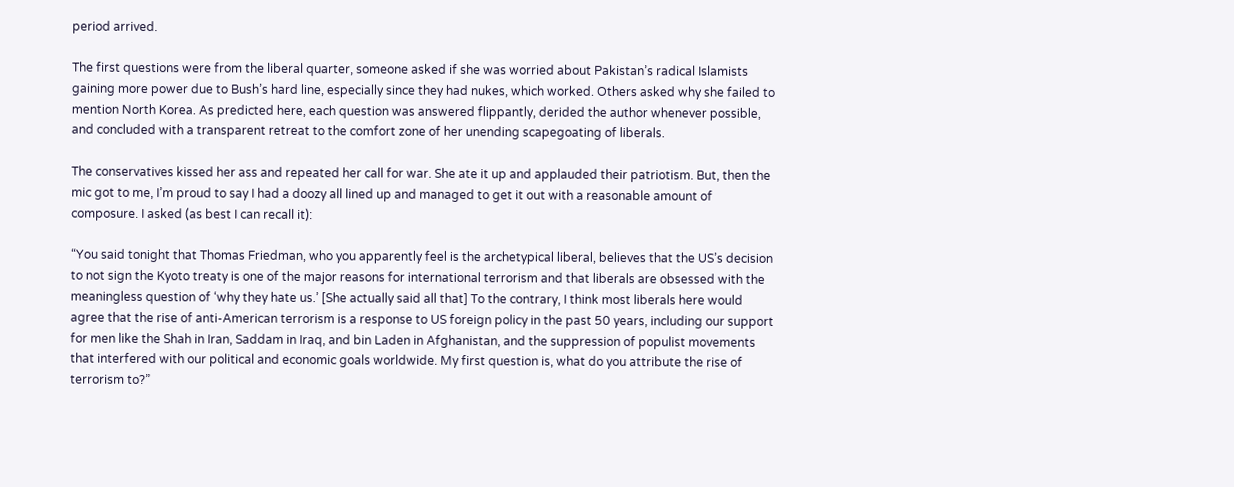period arrived.

The first questions were from the liberal quarter, someone asked if she was worried about Pakistan’s radical Islamists gaining more power due to Bush’s hard line, especially since they had nukes, which worked. Others asked why she failed to mention North Korea. As predicted here, each question was answered flippantly, derided the author whenever possible, and concluded with a transparent retreat to the comfort zone of her unending scapegoating of liberals.

The conservatives kissed her ass and repeated her call for war. She ate it up and applauded their patriotism. But, then the mic got to me, I’m proud to say I had a doozy all lined up and managed to get it out with a reasonable amount of composure. I asked (as best I can recall it):

“You said tonight that Thomas Friedman, who you apparently feel is the archetypical liberal, believes that the US’s decision to not sign the Kyoto treaty is one of the major reasons for international terrorism and that liberals are obsessed with the meaningless question of ‘why they hate us.’ [She actually said all that] To the contrary, I think most liberals here would agree that the rise of anti-American terrorism is a response to US foreign policy in the past 50 years, including our support for men like the Shah in Iran, Saddam in Iraq, and bin Laden in Afghanistan, and the suppression of populist movements that interfered with our political and economic goals worldwide. My first question is, what do you attribute the rise of terrorism to?”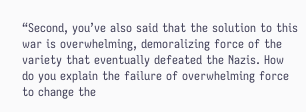“Second, you’ve also said that the solution to this war is overwhelming, demoralizing force of the variety that eventually defeated the Nazis. How do you explain the failure of overwhelming force to change the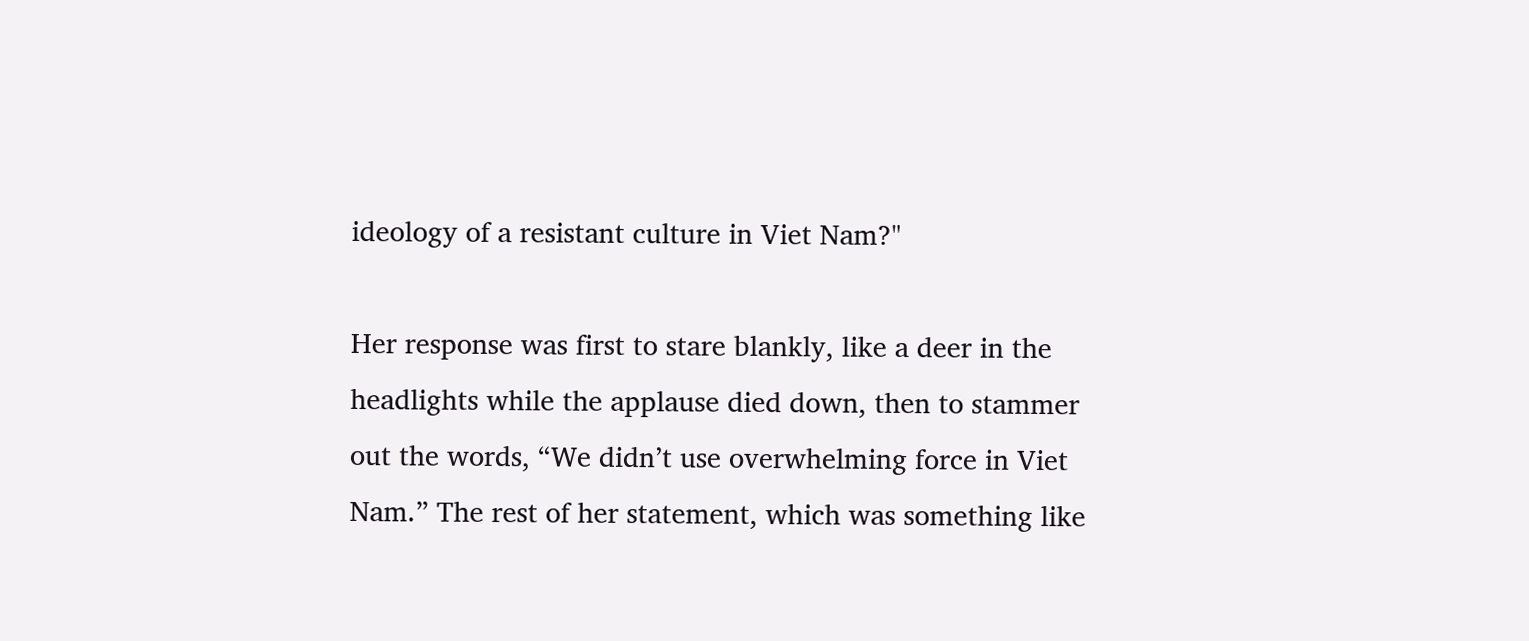ideology of a resistant culture in Viet Nam?"

Her response was first to stare blankly, like a deer in the headlights while the applause died down, then to stammer out the words, “We didn’t use overwhelming force in Viet Nam.” The rest of her statement, which was something like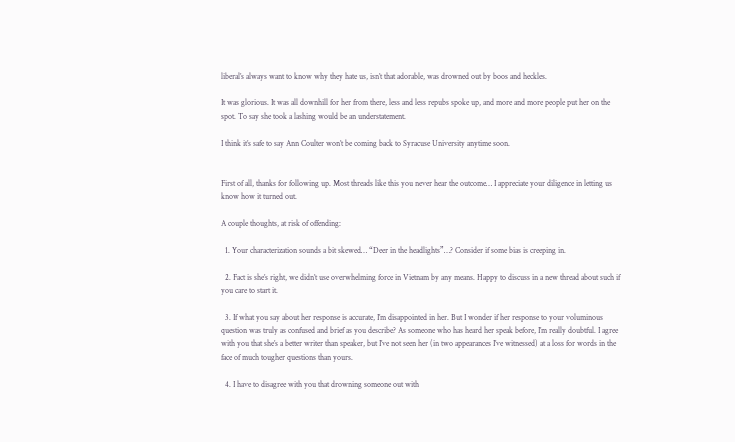liberal’s always want to know why they hate us, isn’t that adorable, was drowned out by boos and heckles.

It was glorious. It was all downhill for her from there, less and less repubs spoke up, and more and more people put her on the spot. To say she took a lashing would be an understatement.

I think it’s safe to say Ann Coulter won’t be coming back to Syracuse University anytime soon.


First of all, thanks for following up. Most threads like this you never hear the outcome… I appreciate your diligence in letting us know how it turned out.

A couple thoughts, at risk of offending:

  1. Your characterization sounds a bit skewed… “Deer in the headlights”…? Consider if some bias is creeping in.

  2. Fact is she’s right, we didn’t use overwhelming force in Vietnam by any means. Happy to discuss in a new thread about such if you care to start it.

  3. If what you say about her response is accurate, I’m disappointed in her. But I wonder if her response to your voluminous question was truly as confused and brief as you describe? As someone who has heard her speak before, I’m really doubtful. I agree with you that she’s a better writer than speaker, but I’ve not seen her (in two appearances I’ve witnessed) at a loss for words in the face of much tougher questions than yours.

  4. I have to disagree with you that drowning someone out with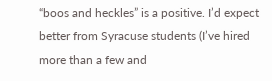“boos and heckles” is a positive. I’d expect better from Syracuse students (I’ve hired more than a few and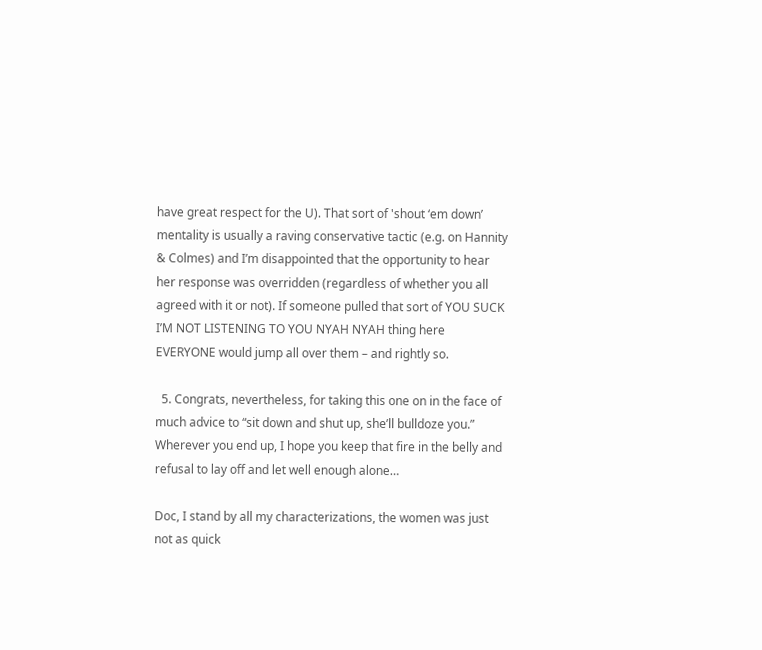have great respect for the U). That sort of 'shout ‘em down’ mentality is usually a raving conservative tactic (e.g. on Hannity & Colmes) and I’m disappointed that the opportunity to hear her response was overridden (regardless of whether you all agreed with it or not). If someone pulled that sort of YOU SUCK I’M NOT LISTENING TO YOU NYAH NYAH thing here EVERYONE would jump all over them – and rightly so.

  5. Congrats, nevertheless, for taking this one on in the face of much advice to “sit down and shut up, she’ll bulldoze you.” Wherever you end up, I hope you keep that fire in the belly and refusal to lay off and let well enough alone…

Doc, I stand by all my characterizations, the women was just not as quick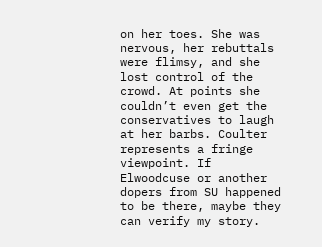on her toes. She was nervous, her rebuttals were flimsy, and she lost control of the crowd. At points she couldn’t even get the conservatives to laugh at her barbs. Coulter represents a fringe viewpoint. If Elwoodcuse or another dopers from SU happened to be there, maybe they can verify my story.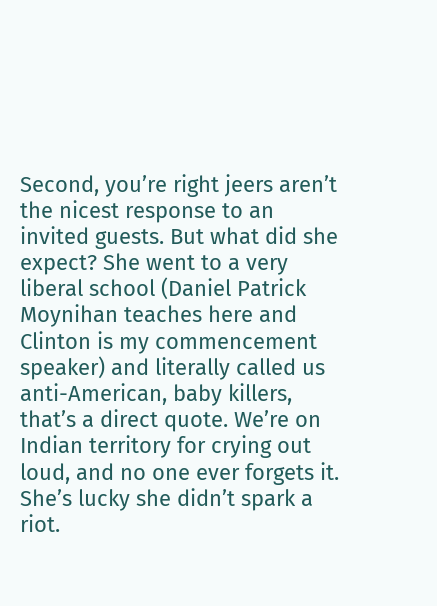Second, you’re right jeers aren’t the nicest response to an invited guests. But what did she expect? She went to a very liberal school (Daniel Patrick Moynihan teaches here and Clinton is my commencement speaker) and literally called us anti-American, baby killers, that’s a direct quote. We’re on Indian territory for crying out loud, and no one ever forgets it. She’s lucky she didn’t spark a riot.